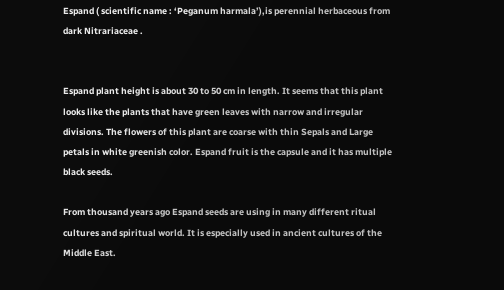Espand ( scientific name : ‘Peganum harmala’),is perennial herbaceous from dark Nitrariaceae .


Espand plant height is about 30 to 50 cm in length. It seems that this plant looks like the plants that have green leaves with narrow and irregular divisions. The flowers of this plant are coarse with thin Sepals and Large petals in white greenish color. Espand fruit is the capsule and it has multiple black seeds.

From thousand years ago Espand seeds are using in many different ritual cultures and spiritual world. It is especially used in ancient cultures of the Middle East.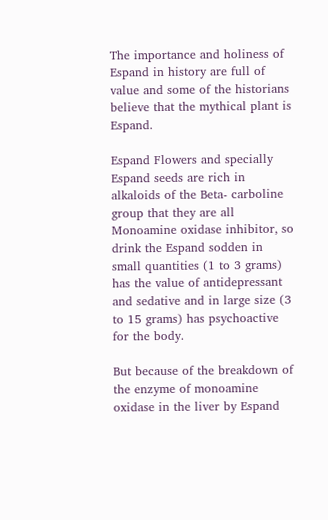The importance and holiness of Espand in history are full of value and some of the historians believe that the mythical plant is Espand.

Espand Flowers and specially Espand seeds are rich in alkaloids of the Beta- carboline group that they are all Monoamine oxidase inhibitor, so drink the Espand sodden in small quantities (1 to 3 grams) has the value of antidepressant and sedative and in large size (3 to 15 grams) has psychoactive for the body.

But because of the breakdown of the enzyme of monoamine oxidase in the liver by Espand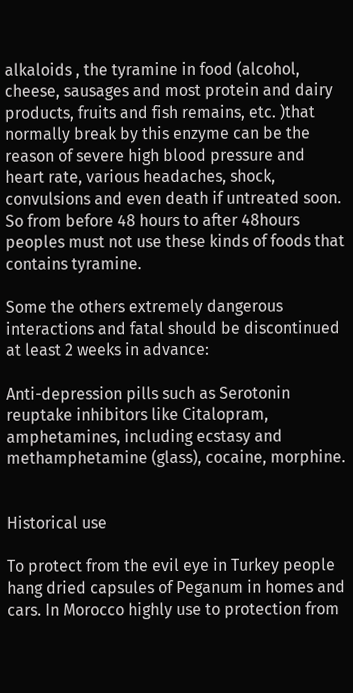alkaloids , the tyramine in food (alcohol, cheese, sausages and most protein and dairy products, fruits and fish remains, etc. )that normally break by this enzyme can be the reason of severe high blood pressure and heart rate, various headaches, shock, convulsions and even death if untreated soon. So from before 48 hours to after 48hours peoples must not use these kinds of foods that contains tyramine.

Some the others extremely dangerous interactions and fatal should be discontinued at least 2 weeks in advance:

Anti-depression pills such as Serotonin reuptake inhibitors like Citalopram, amphetamines, including ecstasy and methamphetamine (glass), cocaine, morphine.


Historical use

To protect from the evil eye in Turkey people hang dried capsules of Peganum in homes and cars. In Morocco highly use to protection from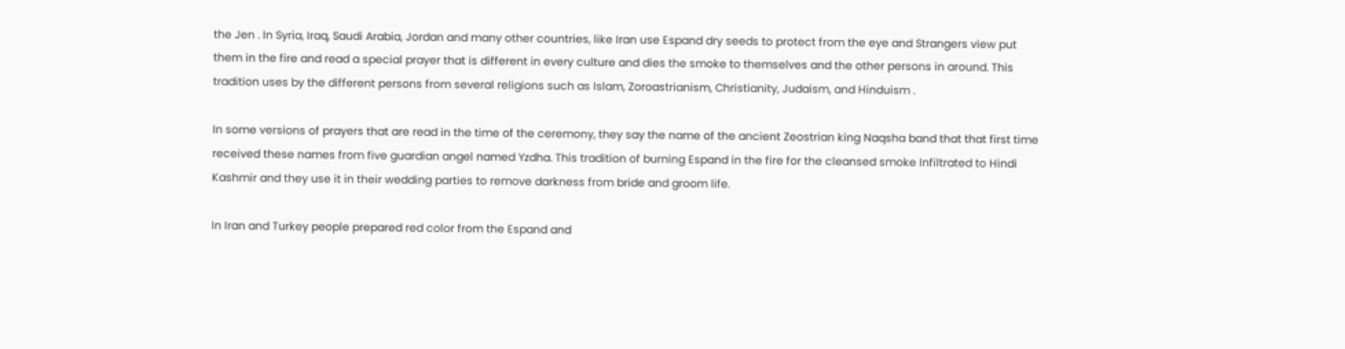the Jen . In Syria, Iraq, Saudi Arabia, Jordan and many other countries, like Iran use Espand dry seeds to protect from the eye and Strangers view put them in the fire and read a special prayer that is different in every culture and dies the smoke to themselves and the other persons in around. This tradition uses by the different persons from several religions such as Islam, Zoroastrianism, Christianity, Judaism, and Hinduism .

In some versions of prayers that are read in the time of the ceremony, they say the name of the ancient Zeostrian king Naqsha band that that first time received these names from five guardian angel named Yzdha. This tradition of burning Espand in the fire for the cleansed smoke Infiltrated to Hindi Kashmir and they use it in their wedding parties to remove darkness from bride and groom life.

In Iran and Turkey people prepared red color from the Espand and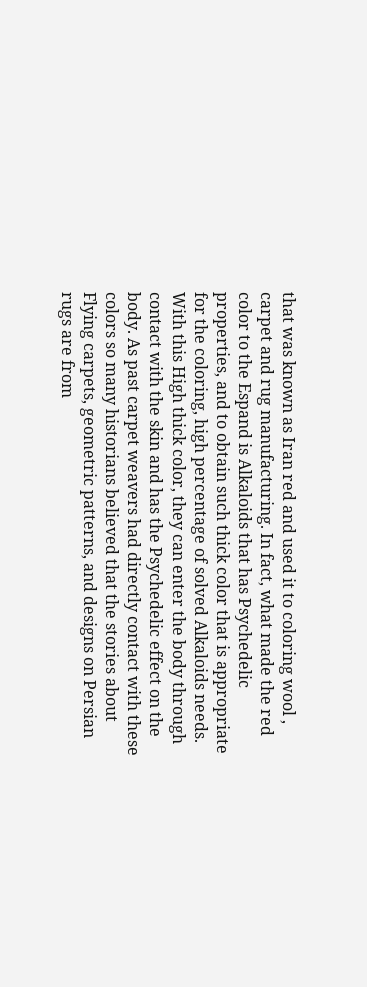that was known as Iran red and used it to coloring wool , carpet and rug manufacturing. In fact, what made the red color to the Espand is Alkaloids that has Psychedelic properties, and to obtain such thick color that is appropriate for the coloring, high percentage of solved Alkaloids needs. With this High thick color, they can enter the body through contact with the skin and has the Psychedelic effect on the body. As past carpet weavers had directly contact with these colors so many historians believed that the stories about Flying carpets, geometric patterns, and designs on Persian rugs are from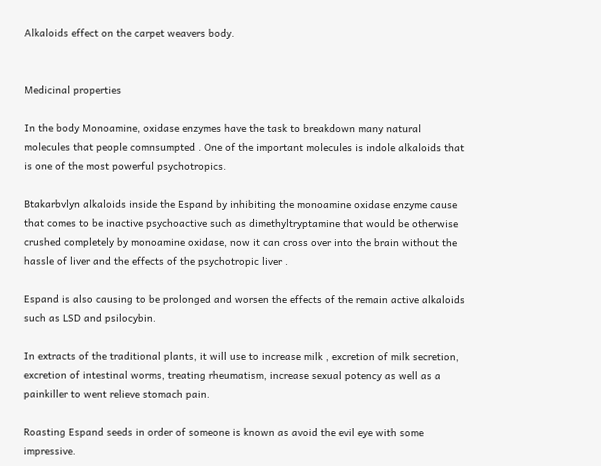Alkaloids effect on the carpet weavers body.


Medicinal properties

In the body Monoamine, oxidase enzymes have the task to breakdown many natural molecules that people comnsumpted . One of the important molecules is indole alkaloids that is one of the most powerful psychotropics.

Btakarbvlyn alkaloids inside the Espand by inhibiting the monoamine oxidase enzyme cause that comes to be inactive psychoactive such as dimethyltryptamine that would be otherwise crushed completely by monoamine oxidase, now it can cross over into the brain without the hassle of liver and the effects of the psychotropic liver .

Espand is also causing to be prolonged and worsen the effects of the remain active alkaloids such as LSD and psilocybin.

In extracts of the traditional plants, it will use to increase milk , excretion of milk secretion, excretion of intestinal worms, treating rheumatism, increase sexual potency as well as a painkiller to went relieve stomach pain.

Roasting Espand seeds in order of someone is known as avoid the evil eye with some impressive.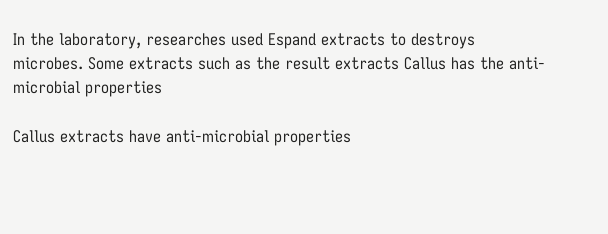In the laboratory, researches used Espand extracts to destroys microbes. Some extracts such as the result extracts Callus has the anti-microbial properties

Callus extracts have anti-microbial properties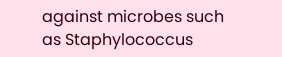against microbes such as Staphylococcus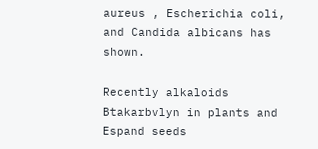aureus , Escherichia coli, and Candida albicans has shown.

Recently alkaloids Btakarbvlyn in plants and Espand seeds